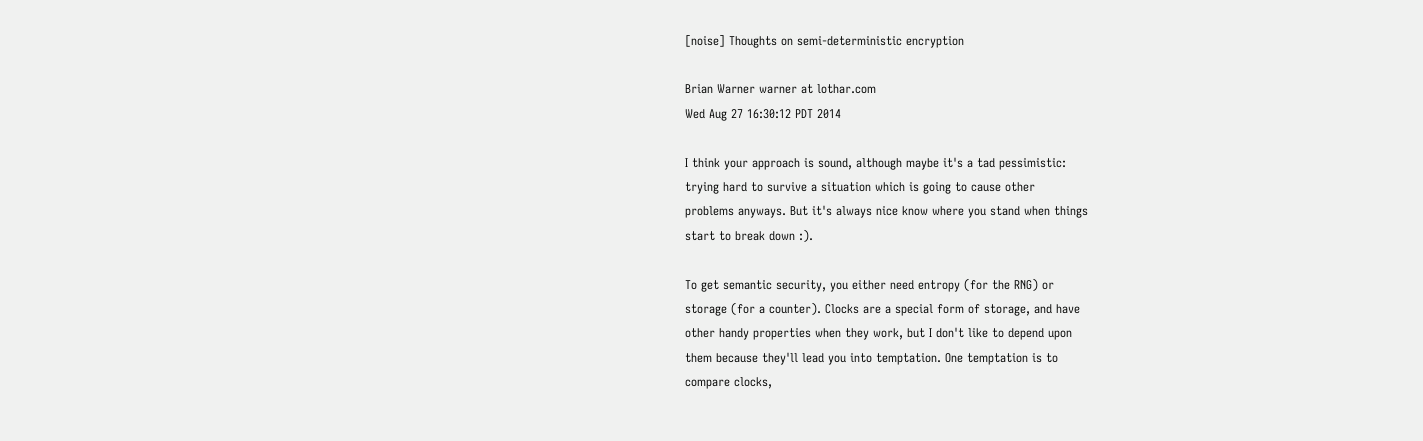[noise] Thoughts on semi-deterministic encryption

Brian Warner warner at lothar.com
Wed Aug 27 16:30:12 PDT 2014

I think your approach is sound, although maybe it's a tad pessimistic:
trying hard to survive a situation which is going to cause other
problems anyways. But it's always nice know where you stand when things
start to break down :).

To get semantic security, you either need entropy (for the RNG) or
storage (for a counter). Clocks are a special form of storage, and have
other handy properties when they work, but I don't like to depend upon
them because they'll lead you into temptation. One temptation is to
compare clocks,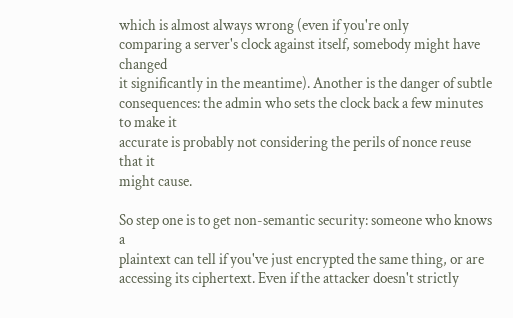which is almost always wrong (even if you're only
comparing a server's clock against itself, somebody might have changed
it significantly in the meantime). Another is the danger of subtle
consequences: the admin who sets the clock back a few minutes to make it
accurate is probably not considering the perils of nonce reuse that it
might cause.

So step one is to get non-semantic security: someone who knows a
plaintext can tell if you've just encrypted the same thing, or are
accessing its ciphertext. Even if the attacker doesn't strictly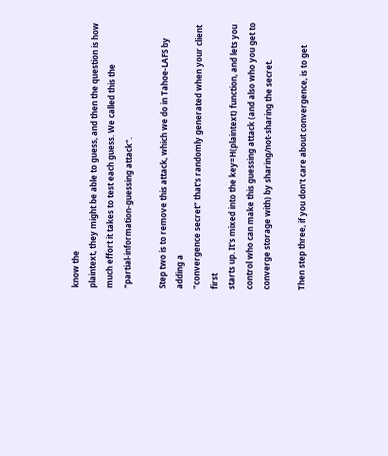know the
plaintext, they might be able to guess, and then the question is how
much effort it takes to test each guess. We called this the
"partial-information-guessing attack".

Step two is to remove this attack, which we do in Tahoe-LAFS by adding a
"convergence secret" that's randomly generated when your client first
starts up. It's mixed into the key=H(plaintext) function, and lets you
control who can make this guessing attack (and also who you get to
converge storage with) by sharing/not-sharing the secret.

Then step three, if you don't care about convergence, is to get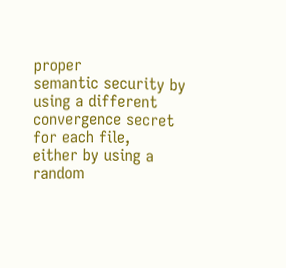proper
semantic security by using a different convergence secret for each file,
either by using a random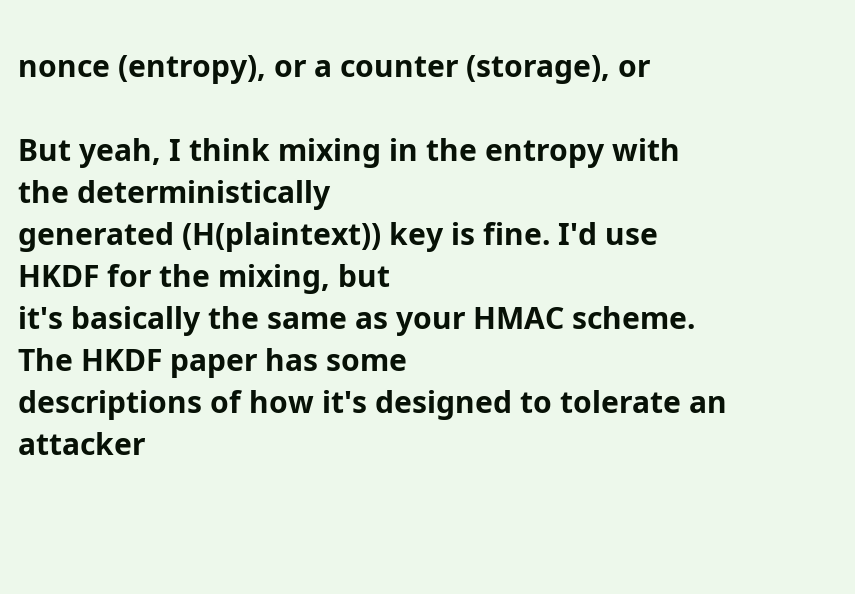nonce (entropy), or a counter (storage), or

But yeah, I think mixing in the entropy with the deterministically
generated (H(plaintext)) key is fine. I'd use HKDF for the mixing, but
it's basically the same as your HMAC scheme. The HKDF paper has some
descriptions of how it's designed to tolerate an attacker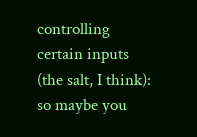controlling
certain inputs (the salt, I think): so maybe you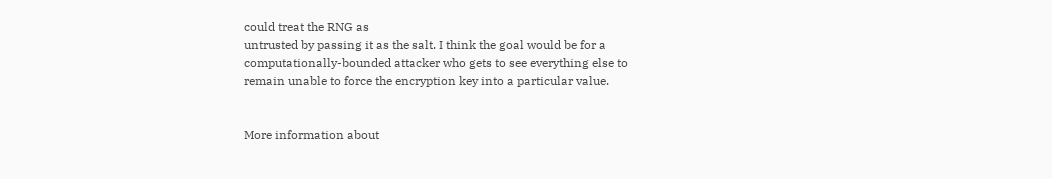could treat the RNG as
untrusted by passing it as the salt. I think the goal would be for a
computationally-bounded attacker who gets to see everything else to
remain unable to force the encryption key into a particular value.


More information about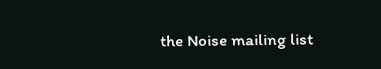the Noise mailing list